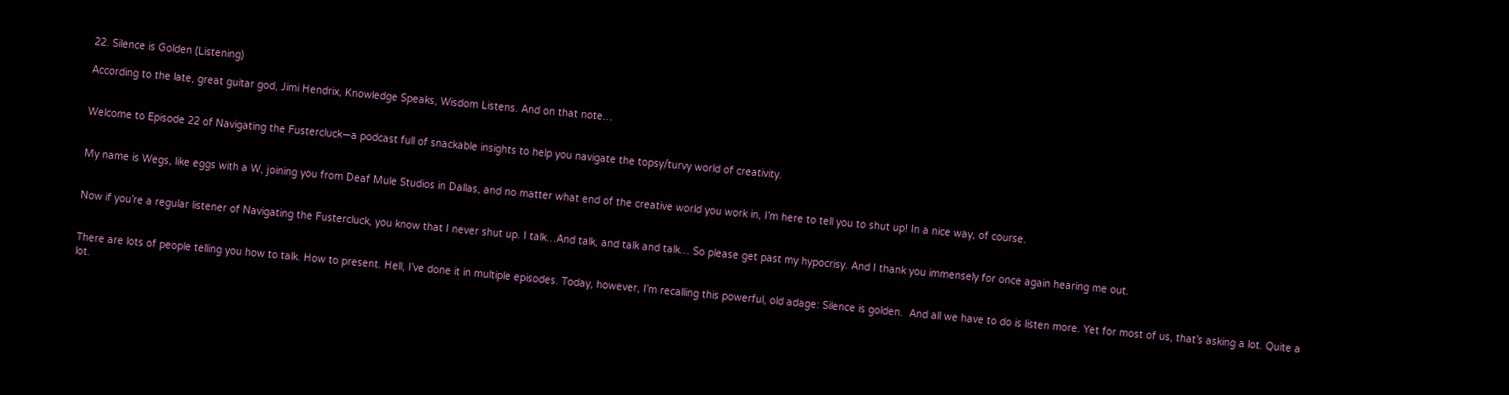22. Silence is Golden (Listening)

According to the late, great guitar god, Jimi Hendrix, Knowledge Speaks, Wisdom Listens. And on that note…


Welcome to Episode 22 of Navigating the Fustercluck—a podcast full of snackable insights to help you navigate the topsy/turvy world of creativity.


My name is Wegs, like eggs with a W, joining you from Deaf Mule Studios in Dallas, and no matter what end of the creative world you work in, I’m here to tell you to shut up! In a nice way, of course.


Now if you’re a regular listener of Navigating the Fustercluck, you know that I never shut up. I talk…And talk, and talk and talk… So please get past my hypocrisy. And I thank you immensely for once again hearing me out.


There are lots of people telling you how to talk. How to present. Hell, I’ve done it in multiple episodes. Today, however, I’m recalling this powerful, old adage: Silence is golden.  And all we have to do is listen more. Yet for most of us, that’s asking a lot. Quite a lot.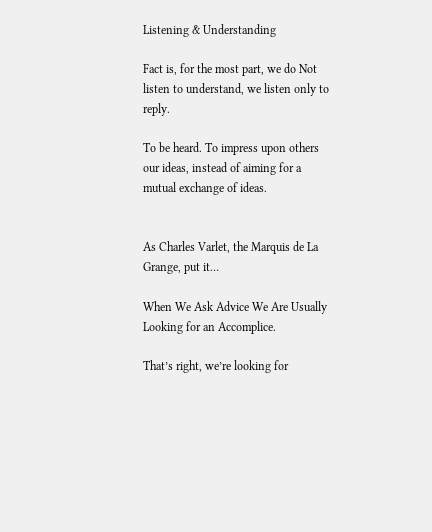Listening & Understanding

Fact is, for the most part, we do Not listen to understand, we listen only to reply.

To be heard. To impress upon others our ideas, instead of aiming for a mutual exchange of ideas.


As Charles Varlet, the Marquis de La Grange, put it…

When We Ask Advice We Are Usually Looking for an Accomplice.

That’s right, we’re looking for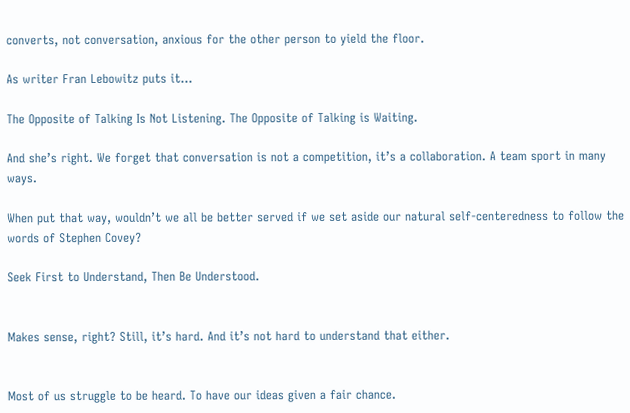converts, not conversation, anxious for the other person to yield the floor.

As writer Fran Lebowitz puts it…

The Opposite of Talking Is Not Listening. The Opposite of Talking is Waiting.

And she’s right. We forget that conversation is not a competition, it’s a collaboration. A team sport in many ways.

When put that way, wouldn’t we all be better served if we set aside our natural self-centeredness to follow the words of Stephen Covey?

Seek First to Understand, Then Be Understood.


Makes sense, right? Still, it’s hard. And it’s not hard to understand that either.


Most of us struggle to be heard. To have our ideas given a fair chance.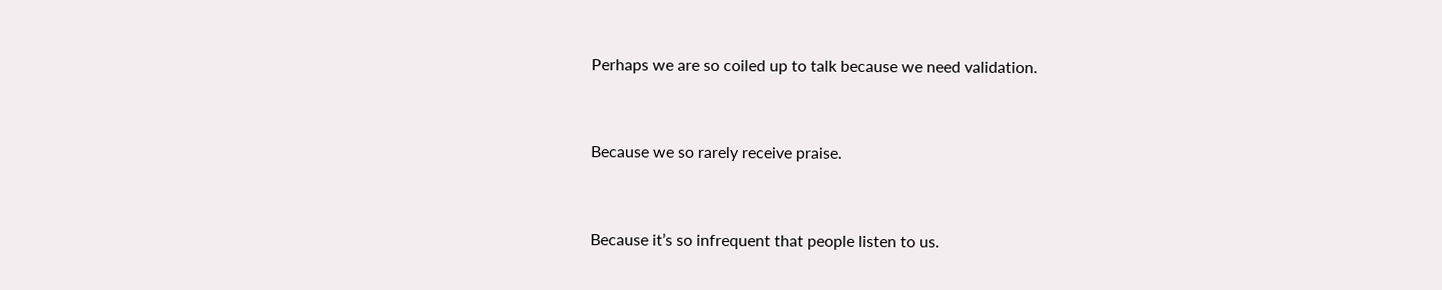Perhaps we are so coiled up to talk because we need validation.


Because we so rarely receive praise.


Because it’s so infrequent that people listen to us.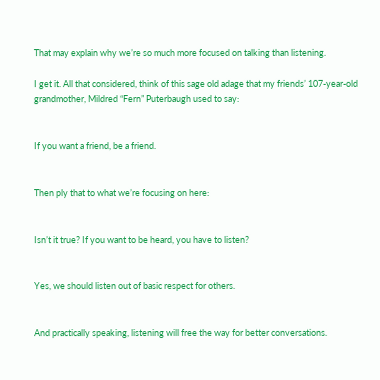That may explain why we’re so much more focused on talking than listening.

I get it. All that considered, think of this sage old adage that my friends’ 107-year-old grandmother, Mildred “Fern” Puterbaugh used to say:


If you want a friend, be a friend.


Then ply that to what we’re focusing on here:


Isn’t it true? If you want to be heard, you have to listen?


Yes, we should listen out of basic respect for others.


And practically speaking, listening will free the way for better conversations.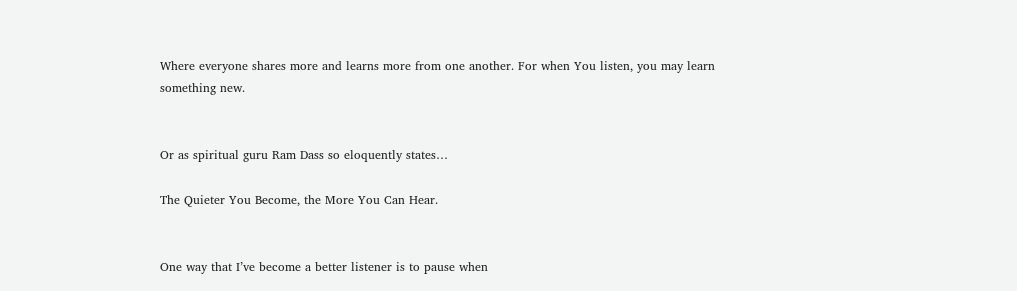Where everyone shares more and learns more from one another. For when You listen, you may learn something new.


Or as spiritual guru Ram Dass so eloquently states…

The Quieter You Become, the More You Can Hear.


One way that I’ve become a better listener is to pause when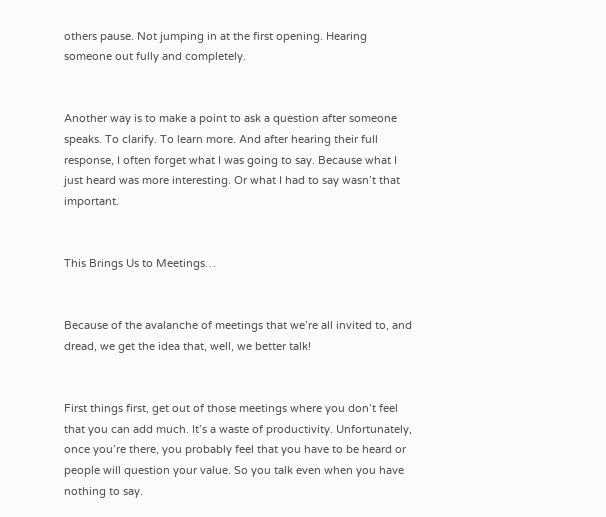others pause. Not jumping in at the first opening. Hearing someone out fully and completely.


Another way is to make a point to ask a question after someone speaks. To clarify. To learn more. And after hearing their full response, I often forget what I was going to say. Because what I just heard was more interesting. Or what I had to say wasn’t that important.


This Brings Us to Meetings…


Because of the avalanche of meetings that we’re all invited to, and dread, we get the idea that, well, we better talk!


First things first, get out of those meetings where you don’t feel that you can add much. It’s a waste of productivity. Unfortunately, once you’re there, you probably feel that you have to be heard or people will question your value. So you talk even when you have nothing to say.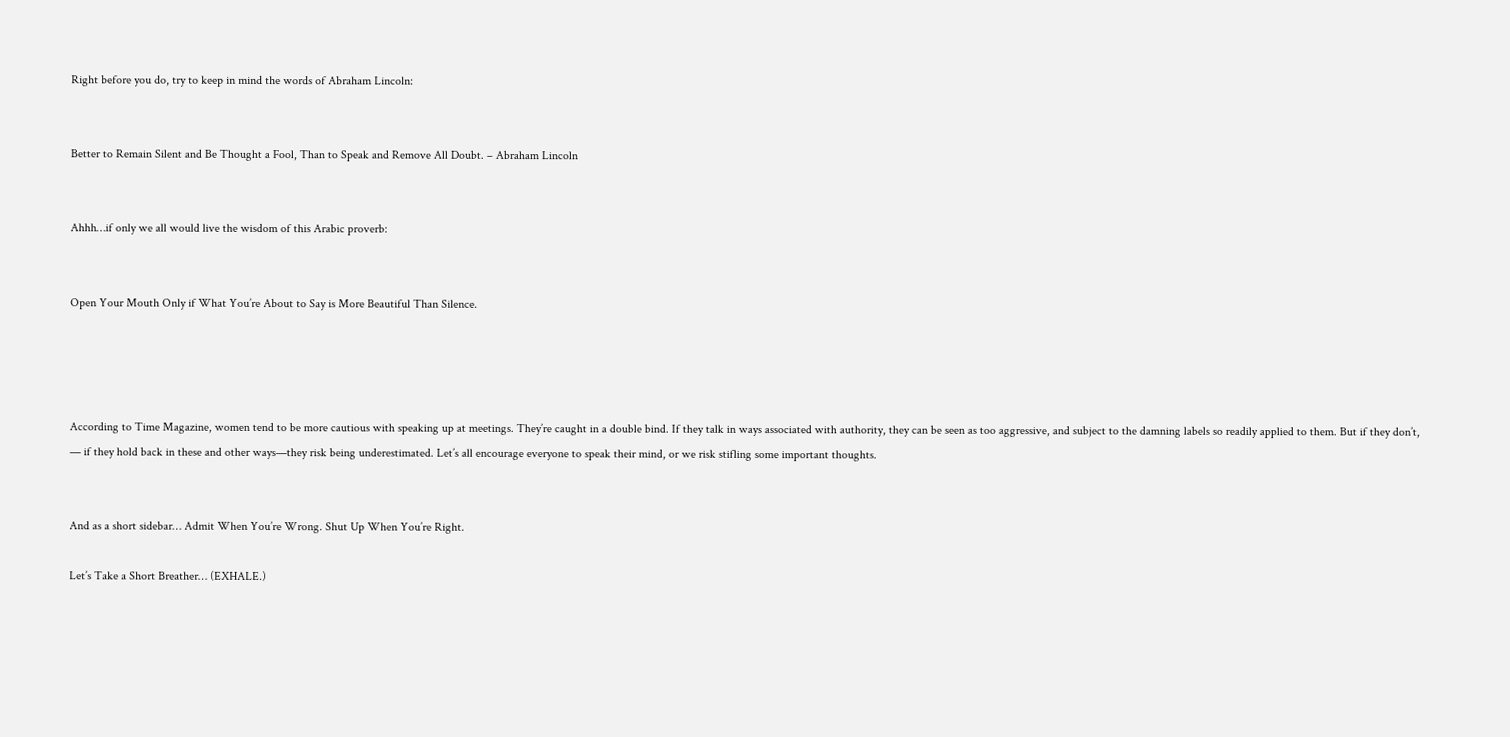Right before you do, try to keep in mind the words of Abraham Lincoln:


Better to Remain Silent and Be Thought a Fool, Than to Speak and Remove All Doubt. – Abraham Lincoln


Ahhh…if only we all would live the wisdom of this Arabic proverb:


Open Your Mouth Only if What You’re About to Say is More Beautiful Than Silence.




According to Time Magazine, women tend to be more cautious with speaking up at meetings. They’re caught in a double bind. If they talk in ways associated with authority, they can be seen as too aggressive, and subject to the damning labels so readily applied to them. But if they don’t, — if they hold back in these and other ways—they risk being underestimated. Let’s all encourage everyone to speak their mind, or we risk stifling some important thoughts.


And as a short sidebar… Admit When You’re Wrong. Shut Up When You’re Right.

Let’s Take a Short Breather… (EXHALE.)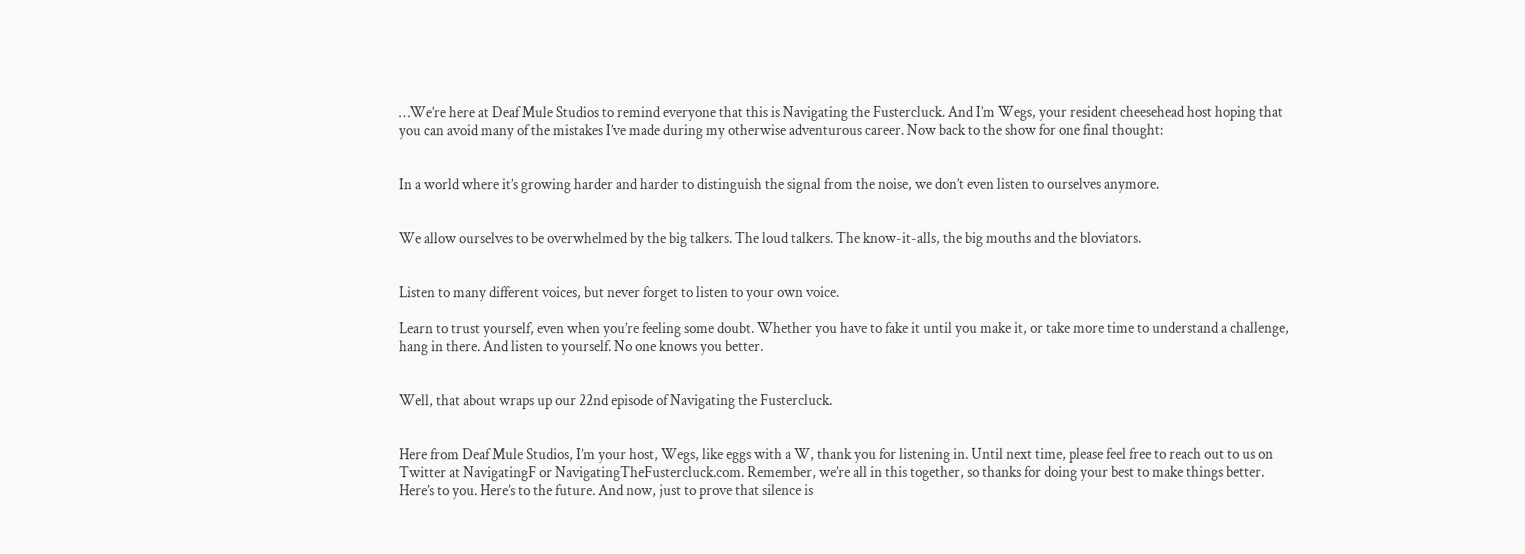…We’re here at Deaf Mule Studios to remind everyone that this is Navigating the Fustercluck. And I’m Wegs, your resident cheesehead host hoping that you can avoid many of the mistakes I’ve made during my otherwise adventurous career. Now back to the show for one final thought:


In a world where it’s growing harder and harder to distinguish the signal from the noise, we don’t even listen to ourselves anymore.


We allow ourselves to be overwhelmed by the big talkers. The loud talkers. The know-it-alls, the big mouths and the bloviators.


Listen to many different voices, but never forget to listen to your own voice.

Learn to trust yourself, even when you’re feeling some doubt. Whether you have to fake it until you make it, or take more time to understand a challenge, hang in there. And listen to yourself. No one knows you better.


Well, that about wraps up our 22nd episode of Navigating the Fustercluck.


Here from Deaf Mule Studios, I’m your host, Wegs, like eggs with a W, thank you for listening in. Until next time, please feel free to reach out to us on Twitter at NavigatingF or NavigatingTheFustercluck.com. Remember, we’re all in this together, so thanks for doing your best to make things better. Here’s to you. Here’s to the future. And now, just to prove that silence is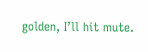golden, I’ll hit mute.